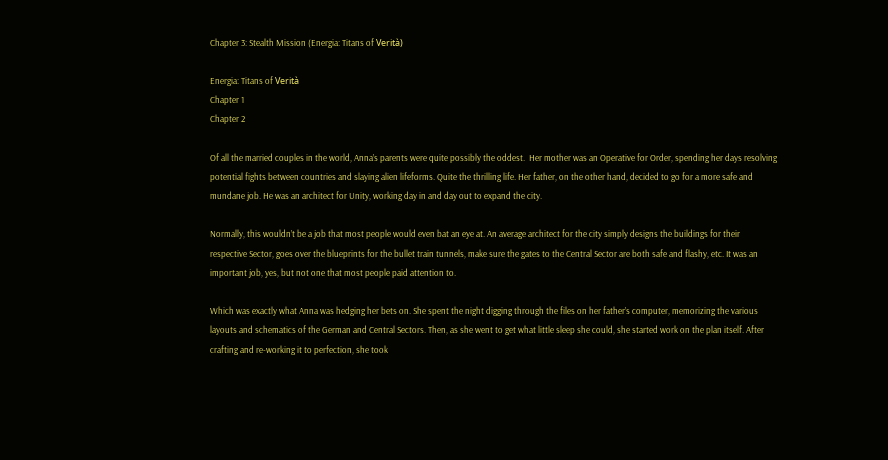Chapter 3: Stealth Mission (Energia: Titans of Verità)

Energia: Titans of Verità
Chapter 1
Chapter 2

Of all the married couples in the world, Anna’s parents were quite possibly the oddest.  Her mother was an Operative for Order, spending her days resolving potential fights between countries and slaying alien lifeforms. Quite the thrilling life. Her father, on the other hand, decided to go for a more safe and mundane job. He was an architect for Unity, working day in and day out to expand the city.

Normally, this wouldn’t be a job that most people would even bat an eye at. An average architect for the city simply designs the buildings for their respective Sector, goes over the blueprints for the bullet train tunnels, make sure the gates to the Central Sector are both safe and flashy, etc. It was an important job, yes, but not one that most people paid attention to.

Which was exactly what Anna was hedging her bets on. She spent the night digging through the files on her father’s computer, memorizing the various layouts and schematics of the German and Central Sectors. Then, as she went to get what little sleep she could, she started work on the plan itself. After crafting and re-working it to perfection, she took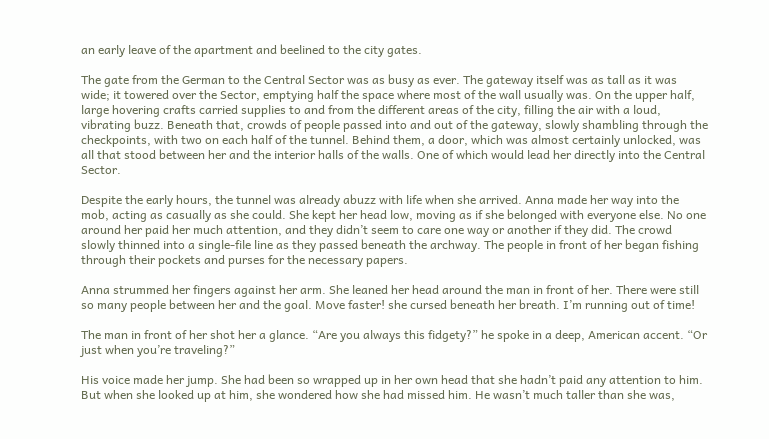an early leave of the apartment and beelined to the city gates.

The gate from the German to the Central Sector was as busy as ever. The gateway itself was as tall as it was wide; it towered over the Sector, emptying half the space where most of the wall usually was. On the upper half, large hovering crafts carried supplies to and from the different areas of the city, filling the air with a loud, vibrating buzz. Beneath that, crowds of people passed into and out of the gateway, slowly shambling through the checkpoints, with two on each half of the tunnel. Behind them, a door, which was almost certainly unlocked, was all that stood between her and the interior halls of the walls. One of which would lead her directly into the Central Sector.

Despite the early hours, the tunnel was already abuzz with life when she arrived. Anna made her way into the mob, acting as casually as she could. She kept her head low, moving as if she belonged with everyone else. No one around her paid her much attention, and they didn’t seem to care one way or another if they did. The crowd slowly thinned into a single-file line as they passed beneath the archway. The people in front of her began fishing through their pockets and purses for the necessary papers.

Anna strummed her fingers against her arm. She leaned her head around the man in front of her. There were still so many people between her and the goal. Move faster! she cursed beneath her breath. I’m running out of time!

The man in front of her shot her a glance. “Are you always this fidgety?” he spoke in a deep, American accent. “Or just when you’re traveling?”

His voice made her jump. She had been so wrapped up in her own head that she hadn’t paid any attention to him. But when she looked up at him, she wondered how she had missed him. He wasn’t much taller than she was,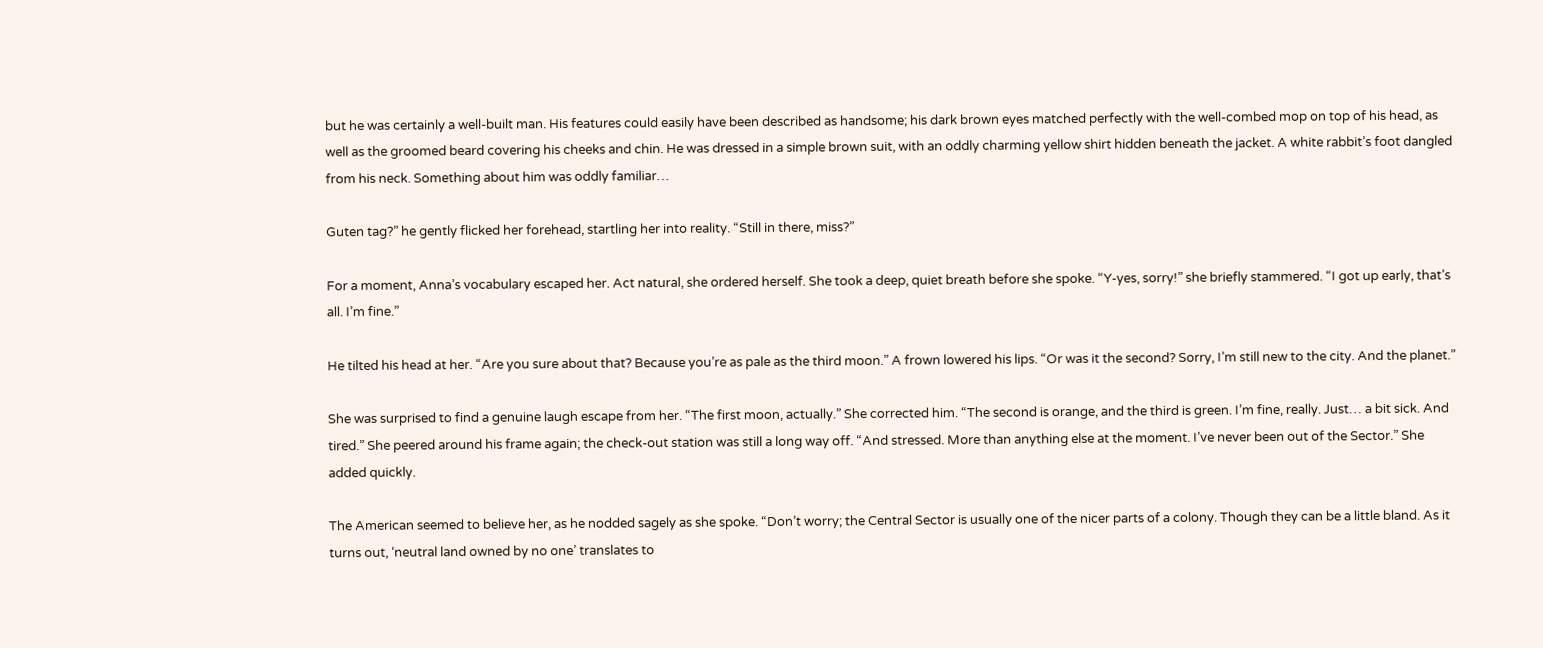but he was certainly a well-built man. His features could easily have been described as handsome; his dark brown eyes matched perfectly with the well-combed mop on top of his head, as well as the groomed beard covering his cheeks and chin. He was dressed in a simple brown suit, with an oddly charming yellow shirt hidden beneath the jacket. A white rabbit’s foot dangled from his neck. Something about him was oddly familiar…

Guten tag?” he gently flicked her forehead, startling her into reality. “Still in there, miss?”

For a moment, Anna’s vocabulary escaped her. Act natural, she ordered herself. She took a deep, quiet breath before she spoke. “Y-yes, sorry!” she briefly stammered. “I got up early, that’s all. I’m fine.”

He tilted his head at her. “Are you sure about that? Because you’re as pale as the third moon.” A frown lowered his lips. “Or was it the second? Sorry, I’m still new to the city. And the planet.”

She was surprised to find a genuine laugh escape from her. “The first moon, actually.” She corrected him. “The second is orange, and the third is green. I’m fine, really. Just… a bit sick. And tired.” She peered around his frame again; the check-out station was still a long way off. “And stressed. More than anything else at the moment. I’ve never been out of the Sector.” She added quickly.

The American seemed to believe her, as he nodded sagely as she spoke. “Don’t worry; the Central Sector is usually one of the nicer parts of a colony. Though they can be a little bland. As it turns out, ‘neutral land owned by no one’ translates to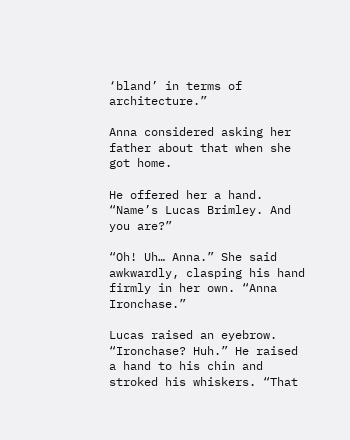‘bland’ in terms of architecture.”

Anna considered asking her father about that when she got home.

He offered her a hand. “Name’s Lucas Brimley. And you are?”

“Oh! Uh… Anna.” She said awkwardly, clasping his hand firmly in her own. “Anna Ironchase.”

Lucas raised an eyebrow. “Ironchase? Huh.” He raised a hand to his chin and stroked his whiskers. “That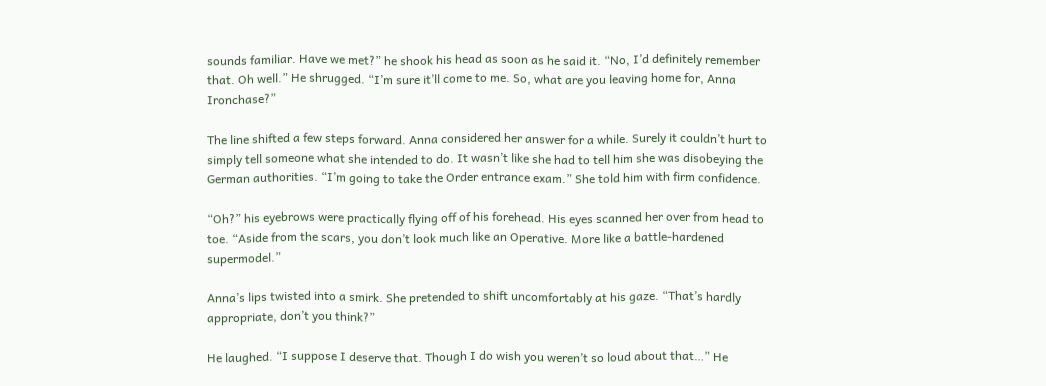sounds familiar. Have we met?” he shook his head as soon as he said it. “No, I’d definitely remember that. Oh well.” He shrugged. “I’m sure it’ll come to me. So, what are you leaving home for, Anna Ironchase?”

The line shifted a few steps forward. Anna considered her answer for a while. Surely it couldn’t hurt to simply tell someone what she intended to do. It wasn’t like she had to tell him she was disobeying the German authorities. “I’m going to take the Order entrance exam.” She told him with firm confidence.

“Oh?” his eyebrows were practically flying off of his forehead. His eyes scanned her over from head to toe. “Aside from the scars, you don’t look much like an Operative. More like a battle-hardened supermodel.”

Anna’s lips twisted into a smirk. She pretended to shift uncomfortably at his gaze. “That’s hardly appropriate, don’t you think?”

He laughed. “I suppose I deserve that. Though I do wish you weren’t so loud about that…” He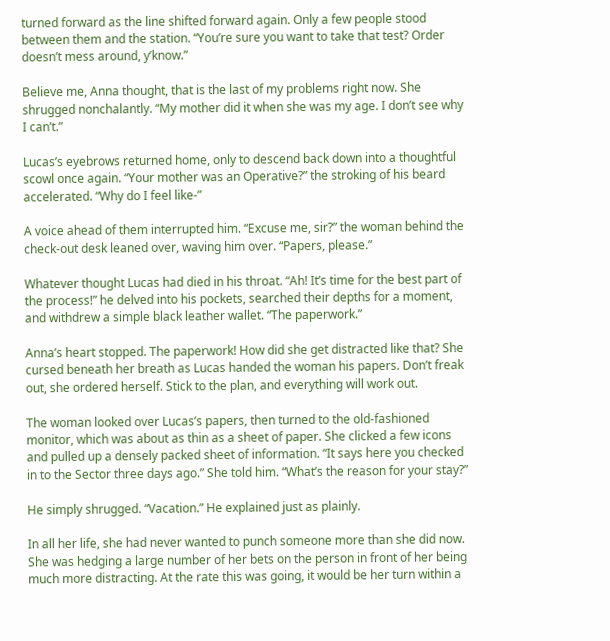turned forward as the line shifted forward again. Only a few people stood between them and the station. “You’re sure you want to take that test? Order doesn’t mess around, y’know.”

Believe me, Anna thought, that is the last of my problems right now. She shrugged nonchalantly. “My mother did it when she was my age. I don’t see why I can’t.”

Lucas’s eyebrows returned home, only to descend back down into a thoughtful scowl once again. “Your mother was an Operative?” the stroking of his beard accelerated. “Why do I feel like-”

A voice ahead of them interrupted him. “Excuse me, sir?” the woman behind the check-out desk leaned over, waving him over. “Papers, please.”

Whatever thought Lucas had died in his throat. “Ah! It’s time for the best part of the process!” he delved into his pockets, searched their depths for a moment, and withdrew a simple black leather wallet. “The paperwork.”

Anna’s heart stopped. The paperwork! How did she get distracted like that? She cursed beneath her breath as Lucas handed the woman his papers. Don’t freak out, she ordered herself. Stick to the plan, and everything will work out.

The woman looked over Lucas’s papers, then turned to the old-fashioned monitor, which was about as thin as a sheet of paper. She clicked a few icons and pulled up a densely packed sheet of information. “It says here you checked in to the Sector three days ago.” She told him. “What’s the reason for your stay?”

He simply shrugged. “Vacation.” He explained just as plainly.

In all her life, she had never wanted to punch someone more than she did now. She was hedging a large number of her bets on the person in front of her being much more distracting. At the rate this was going, it would be her turn within a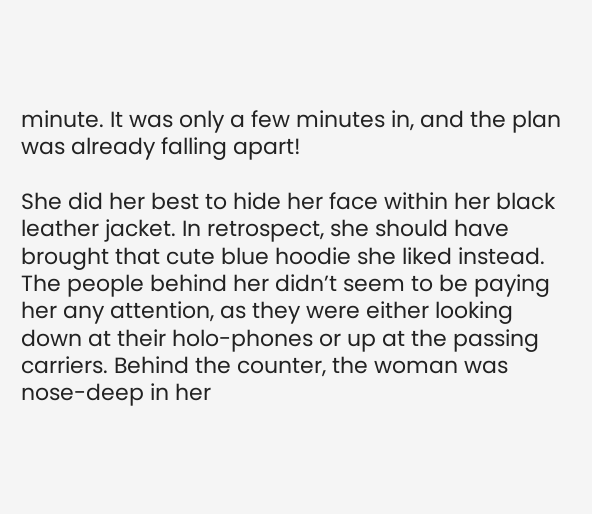minute. It was only a few minutes in, and the plan was already falling apart!

She did her best to hide her face within her black leather jacket. In retrospect, she should have brought that cute blue hoodie she liked instead. The people behind her didn’t seem to be paying her any attention, as they were either looking down at their holo-phones or up at the passing carriers. Behind the counter, the woman was nose-deep in her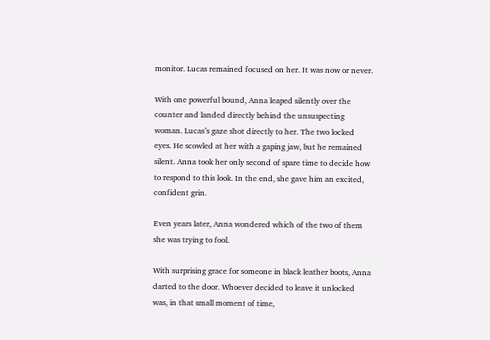monitor. Lucas remained focused on her. It was now or never.

With one powerful bound, Anna leaped silently over the counter and landed directly behind the unsuspecting woman. Lucas’s gaze shot directly to her. The two locked eyes. He scowled at her with a gaping jaw, but he remained silent. Anna took her only second of spare time to decide how to respond to this look. In the end, she gave him an excited, confident grin.

Even years later, Anna wondered which of the two of them she was trying to fool.

With surprising grace for someone in black leather boots, Anna darted to the door. Whoever decided to leave it unlocked was, in that small moment of time,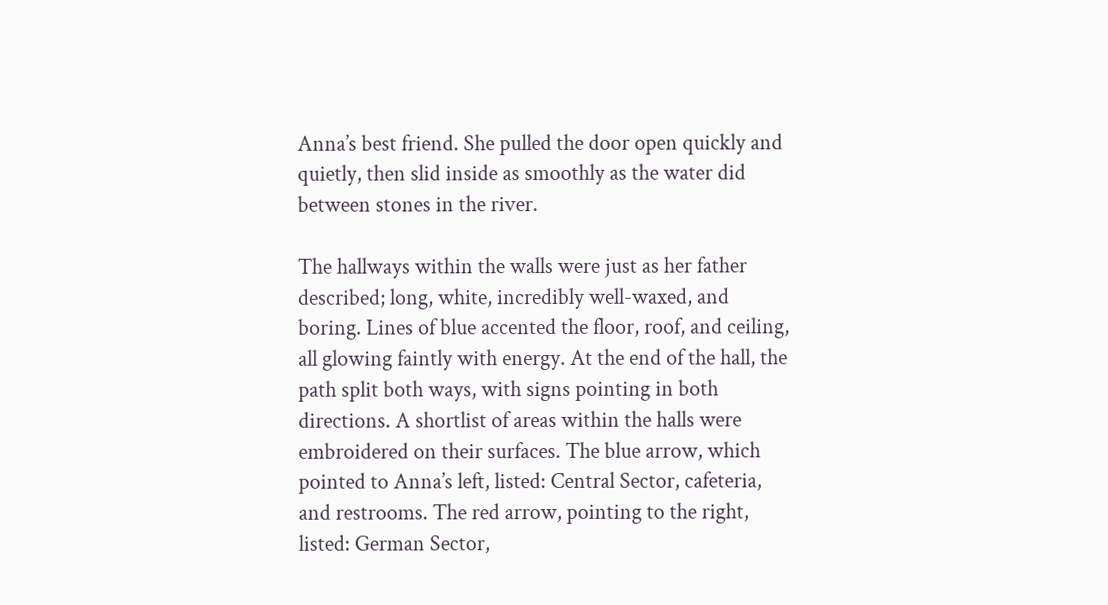Anna’s best friend. She pulled the door open quickly and quietly, then slid inside as smoothly as the water did between stones in the river.

The hallways within the walls were just as her father described; long, white, incredibly well-waxed, and boring. Lines of blue accented the floor, roof, and ceiling, all glowing faintly with energy. At the end of the hall, the path split both ways, with signs pointing in both directions. A shortlist of areas within the halls were embroidered on their surfaces. The blue arrow, which pointed to Anna’s left, listed: Central Sector, cafeteria, and restrooms. The red arrow, pointing to the right, listed: German Sector,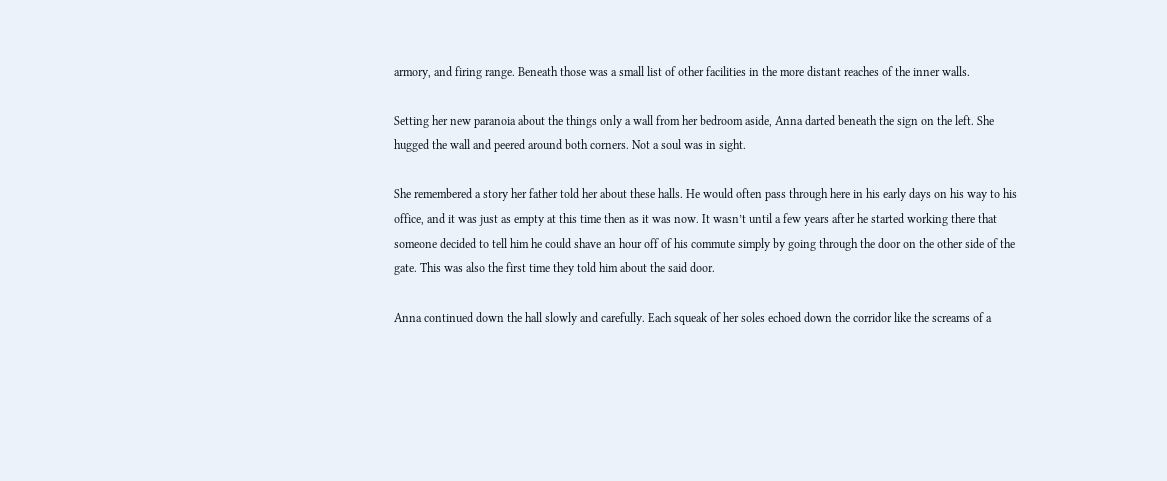armory, and firing range. Beneath those was a small list of other facilities in the more distant reaches of the inner walls.

Setting her new paranoia about the things only a wall from her bedroom aside, Anna darted beneath the sign on the left. She hugged the wall and peered around both corners. Not a soul was in sight.

She remembered a story her father told her about these halls. He would often pass through here in his early days on his way to his office, and it was just as empty at this time then as it was now. It wasn’t until a few years after he started working there that someone decided to tell him he could shave an hour off of his commute simply by going through the door on the other side of the gate. This was also the first time they told him about the said door.

Anna continued down the hall slowly and carefully. Each squeak of her soles echoed down the corridor like the screams of a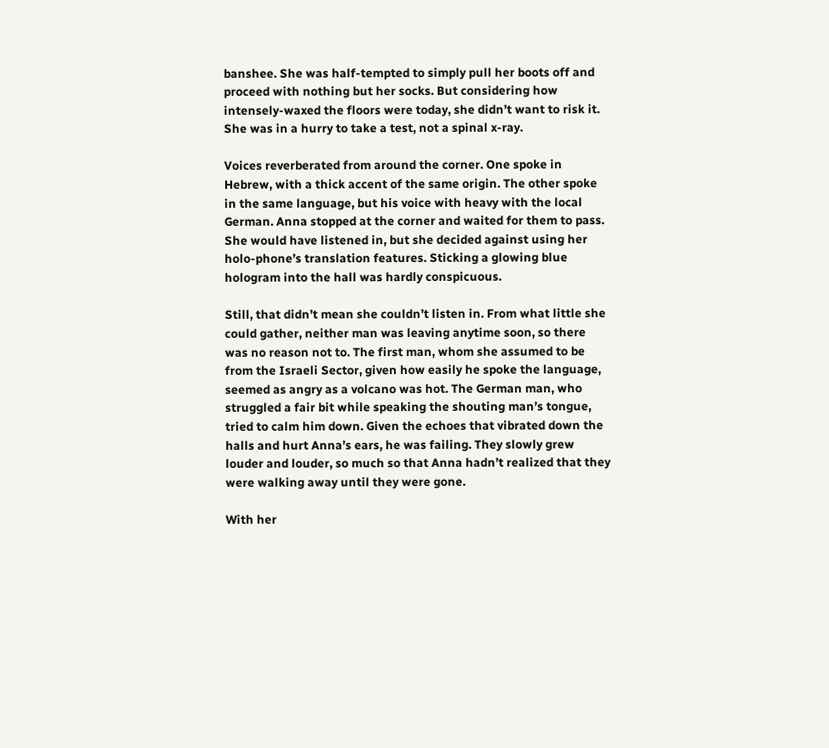banshee. She was half-tempted to simply pull her boots off and proceed with nothing but her socks. But considering how intensely-waxed the floors were today, she didn’t want to risk it. She was in a hurry to take a test, not a spinal x-ray.

Voices reverberated from around the corner. One spoke in Hebrew, with a thick accent of the same origin. The other spoke in the same language, but his voice with heavy with the local German. Anna stopped at the corner and waited for them to pass. She would have listened in, but she decided against using her holo-phone’s translation features. Sticking a glowing blue hologram into the hall was hardly conspicuous.

Still, that didn’t mean she couldn’t listen in. From what little she could gather, neither man was leaving anytime soon, so there was no reason not to. The first man, whom she assumed to be from the Israeli Sector, given how easily he spoke the language, seemed as angry as a volcano was hot. The German man, who struggled a fair bit while speaking the shouting man’s tongue, tried to calm him down. Given the echoes that vibrated down the halls and hurt Anna’s ears, he was failing. They slowly grew louder and louder, so much so that Anna hadn’t realized that they were walking away until they were gone.

With her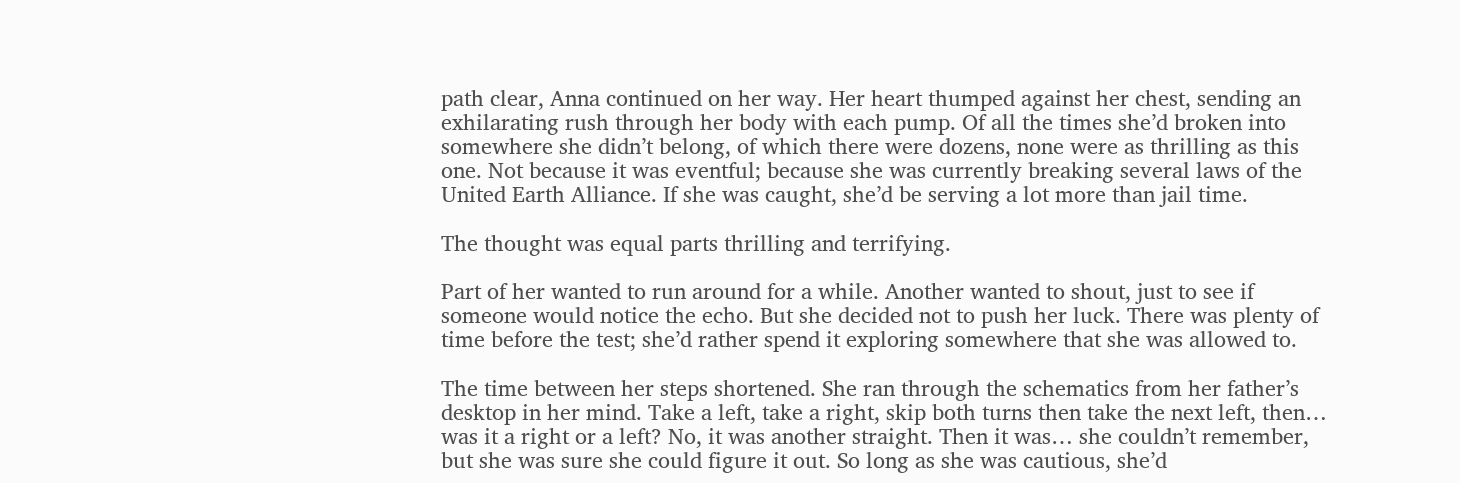path clear, Anna continued on her way. Her heart thumped against her chest, sending an exhilarating rush through her body with each pump. Of all the times she’d broken into somewhere she didn’t belong, of which there were dozens, none were as thrilling as this one. Not because it was eventful; because she was currently breaking several laws of the United Earth Alliance. If she was caught, she’d be serving a lot more than jail time.

The thought was equal parts thrilling and terrifying.

Part of her wanted to run around for a while. Another wanted to shout, just to see if someone would notice the echo. But she decided not to push her luck. There was plenty of time before the test; she’d rather spend it exploring somewhere that she was allowed to.

The time between her steps shortened. She ran through the schematics from her father’s desktop in her mind. Take a left, take a right, skip both turns then take the next left, then… was it a right or a left? No, it was another straight. Then it was… she couldn’t remember, but she was sure she could figure it out. So long as she was cautious, she’d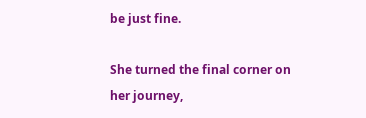be just fine.

She turned the final corner on her journey,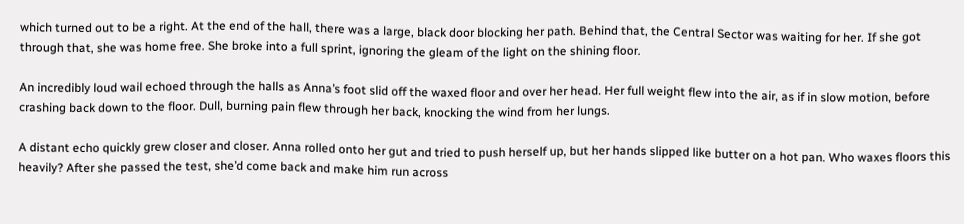which turned out to be a right. At the end of the hall, there was a large, black door blocking her path. Behind that, the Central Sector was waiting for her. If she got through that, she was home free. She broke into a full sprint, ignoring the gleam of the light on the shining floor.

An incredibly loud wail echoed through the halls as Anna’s foot slid off the waxed floor and over her head. Her full weight flew into the air, as if in slow motion, before crashing back down to the floor. Dull, burning pain flew through her back, knocking the wind from her lungs.

A distant echo quickly grew closer and closer. Anna rolled onto her gut and tried to push herself up, but her hands slipped like butter on a hot pan. Who waxes floors this heavily? After she passed the test, she’d come back and make him run across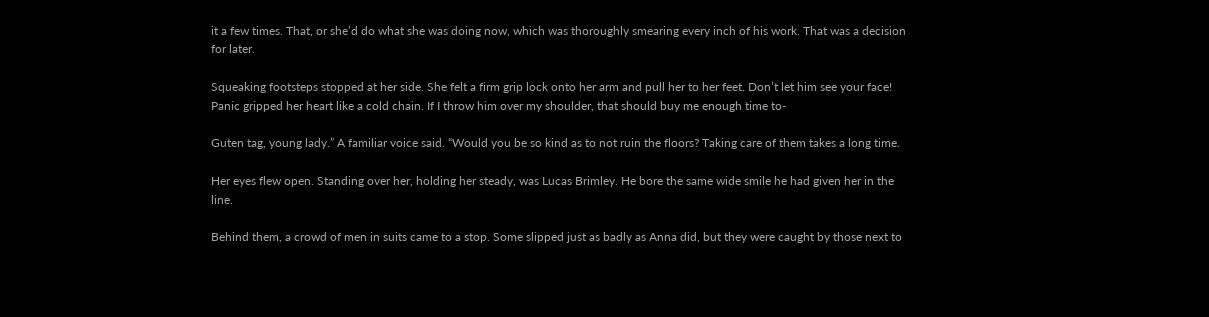it a few times. That, or she’d do what she was doing now, which was thoroughly smearing every inch of his work. That was a decision for later.

Squeaking footsteps stopped at her side. She felt a firm grip lock onto her arm and pull her to her feet. Don’t let him see your face! Panic gripped her heart like a cold chain. If I throw him over my shoulder, that should buy me enough time to-

Guten tag, young lady.” A familiar voice said. “Would you be so kind as to not ruin the floors? Taking care of them takes a long time.

Her eyes flew open. Standing over her, holding her steady, was Lucas Brimley. He bore the same wide smile he had given her in the line.

Behind them, a crowd of men in suits came to a stop. Some slipped just as badly as Anna did, but they were caught by those next to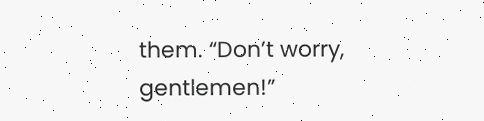them. “Don’t worry, gentlemen!”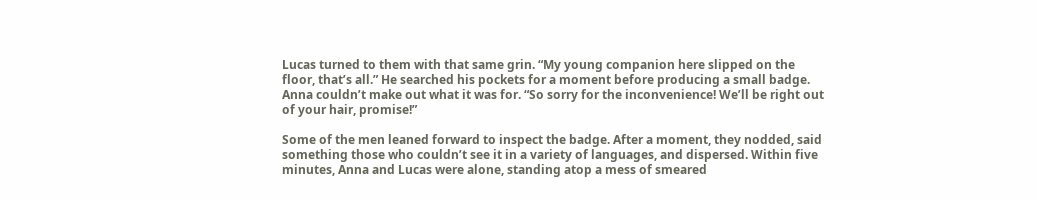Lucas turned to them with that same grin. “My young companion here slipped on the floor, that’s all.” He searched his pockets for a moment before producing a small badge. Anna couldn’t make out what it was for. “So sorry for the inconvenience! We’ll be right out of your hair, promise!”

Some of the men leaned forward to inspect the badge. After a moment, they nodded, said something those who couldn’t see it in a variety of languages, and dispersed. Within five minutes, Anna and Lucas were alone, standing atop a mess of smeared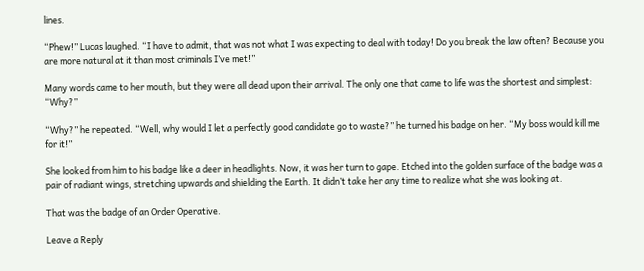lines.

“Phew!” Lucas laughed. “I have to admit, that was not what I was expecting to deal with today! Do you break the law often? Because you are more natural at it than most criminals I’ve met!”

Many words came to her mouth, but they were all dead upon their arrival. The only one that came to life was the shortest and simplest: “Why?”

“Why?” he repeated. “Well, why would I let a perfectly good candidate go to waste?” he turned his badge on her. “My boss would kill me for it!”

She looked from him to his badge like a deer in headlights. Now, it was her turn to gape. Etched into the golden surface of the badge was a pair of radiant wings, stretching upwards and shielding the Earth. It didn’t take her any time to realize what she was looking at.

That was the badge of an Order Operative.

Leave a Reply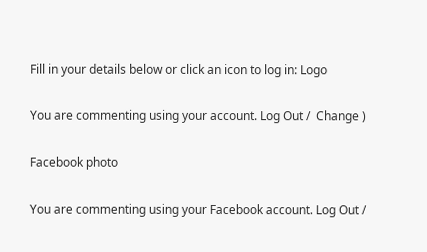Fill in your details below or click an icon to log in: Logo

You are commenting using your account. Log Out /  Change )

Facebook photo

You are commenting using your Facebook account. Log Out /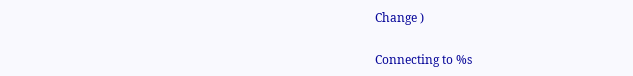Change )

Connecting to %s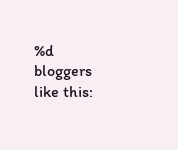%d bloggers like this: